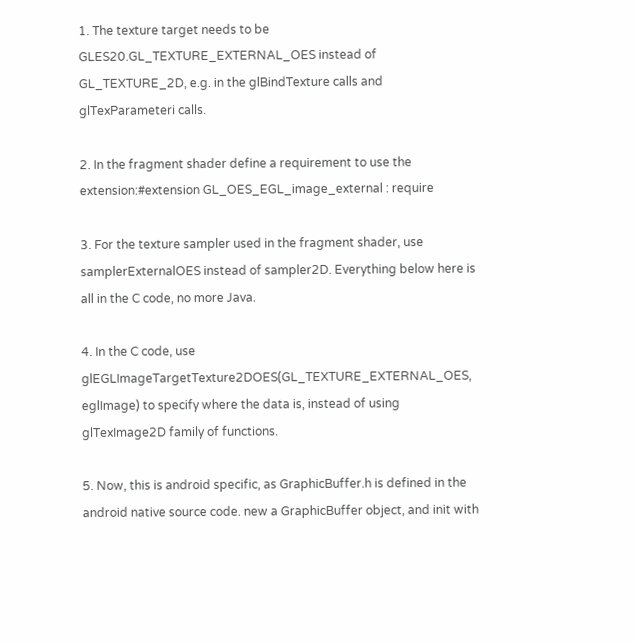1. The texture target needs to be GLES20.GL_TEXTURE_EXTERNAL_OES instead of GL_TEXTURE_2D, e.g. in the glBindTexture calls and glTexParameteri calls.

2. In the fragment shader define a requirement to use the extension:#extension GL_OES_EGL_image_external : require

3. For the texture sampler used in the fragment shader, use samplerExternalOES instead of sampler2D. Everything below here is all in the C code, no more Java.

4. In the C code, use glEGLImageTargetTexture2DOES(GL_TEXTURE_EXTERNAL_OES, eglImage) to specify where the data is, instead of using glTexImage2D family of functions.

5. Now, this is android specific, as GraphicBuffer.h is defined in the android native source code. new a GraphicBuffer object, and init with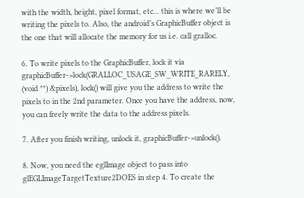with the width, height, pixel format, etc… this is where we’ll be writing the pixels to. Also, the android’s GraphicBuffer object is the one that will allocate the memory for us i.e. call gralloc.

6. To write pixels to the GraphicBuffer, lock it via graphicBuffer->lock(GRALLOC_USAGE_SW_WRITE_RARELY, (void **) &pixels), lock() will give you the address to write the pixels to in the 2nd parameter. Once you have the address, now, you can freely write the data to the address pixels.

7. After you finish writing, unlock it, graphicBuffer->unlock().

8. Now, you need the eglImage object to pass into glEGLImageTargetTexture2DOES in step 4. To create the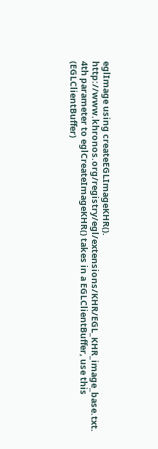eglImage using createEGLImageKHR(). http://www.khronos.org/registry/egl/extensions/KHR/EGL_KHR_image_base.txt. 4th parameter to eglCreateImageKHR() takes in a EGLClientBuffer, use this (EGLClientBuffer)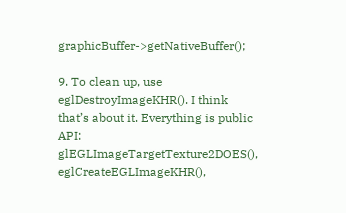graphicBuffer->getNativeBuffer();

9. To clean up, use eglDestroyImageKHR(). I think that’s about it. Everything is public API: glEGLImageTargetTexture2DOES(), eglCreateEGLImageKHR(),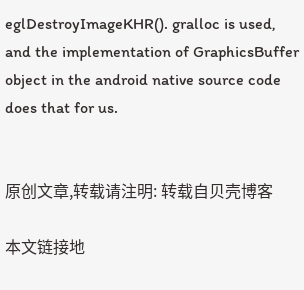eglDestroyImageKHR(). gralloc is used, and the implementation of GraphicsBuffer object in the android native source code does that for us.


原创文章,转载请注明: 转载自贝壳博客

本文链接地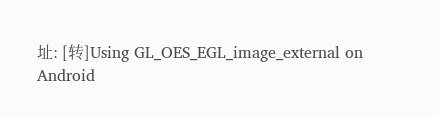址: [转]Using GL_OES_EGL_image_external on Android